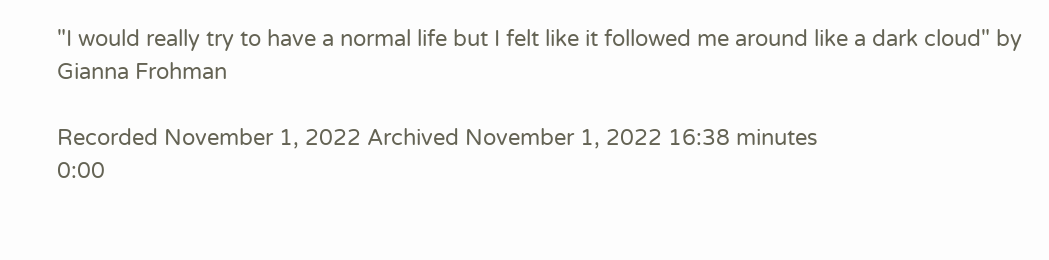"I would really try to have a normal life but I felt like it followed me around like a dark cloud" by Gianna Frohman

Recorded November 1, 2022 Archived November 1, 2022 16:38 minutes
0:00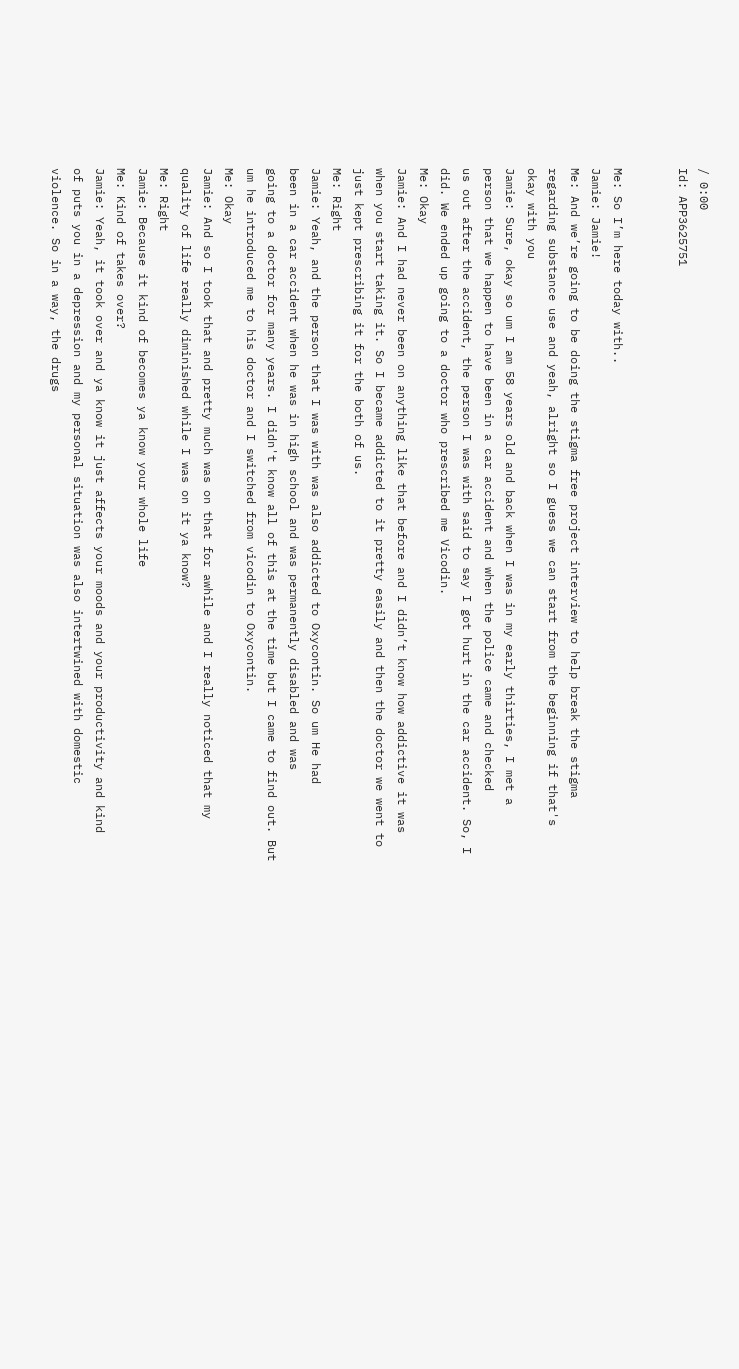/ 0:00
Id: APP3625751


Me: So I’m here today with..
Jamie: Jamie!
Me: And we’re going to be doing the stigma free project interview to help break the stigma
regarding substance use and yeah, alright so I guess we can start from the beginning if that's
okay with you
Jamie: Sure, okay so um I am 58 years old and back when I was in my early thirties, I met a
person that we happen to have been in a car accident and when the police came and checked
us out after the accident, the person I was with said to say I got hurt in the car accident. So, I
did. We ended up going to a doctor who prescribed me Vicodin.
Me: Okay
Jamie: And I had never been on anything like that before and I didn’t know how addictive it was
when you start taking it. So I became addicted to it pretty easily and then the doctor we went to
just kept prescribing it for the both of us.
Me: Right
Jamie: Yeah, and the person that I was with was also addicted to Oxycontin. So um He had
been in a car accident when he was in high school and was permanently disabled and was
going to a doctor for many years. I didn't know all of this at the time but I came to find out. But
um he introduced me to his doctor and I switched from vicodin to Oxycontin.
Me: Okay
Jamie: And so I took that and pretty much was on that for awhile and I really noticed that my
quality of life really diminished while I was on it ya know?
Me: Right
Jamie: Because it kind of becomes ya know your whole life
Me: Kind of takes over?
Jamie: Yeah, it took over and ya know it just affects your moods and your productivity and kind
of puts you in a depression and my personal situation was also intertwined with domestic
violence. So in a way, the drugs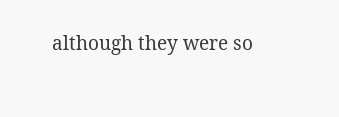although they were so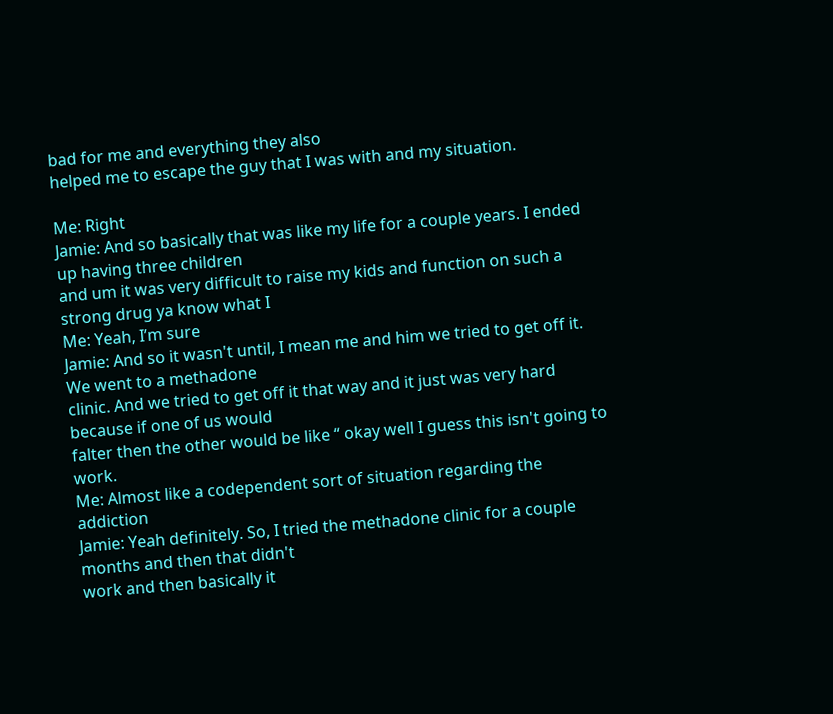bad for me and everything they also
helped me to escape the guy that I was with and my situation.

Me: Right
Jamie: And so basically that was like my life for a couple years. I ended up having three children
and um it was very difficult to raise my kids and function on such a strong drug ya know what I
Me: Yeah, I’m sure
Jamie: And so it wasn't until, I mean me and him we tried to get off it. We went to a methadone
clinic. And we tried to get off it that way and it just was very hard because if one of us would
falter then the other would be like “ okay well I guess this isn't going to work.
Me: Almost like a codependent sort of situation regarding the addiction
Jamie: Yeah definitely. So, I tried the methadone clinic for a couple months and then that didn't
work and then basically it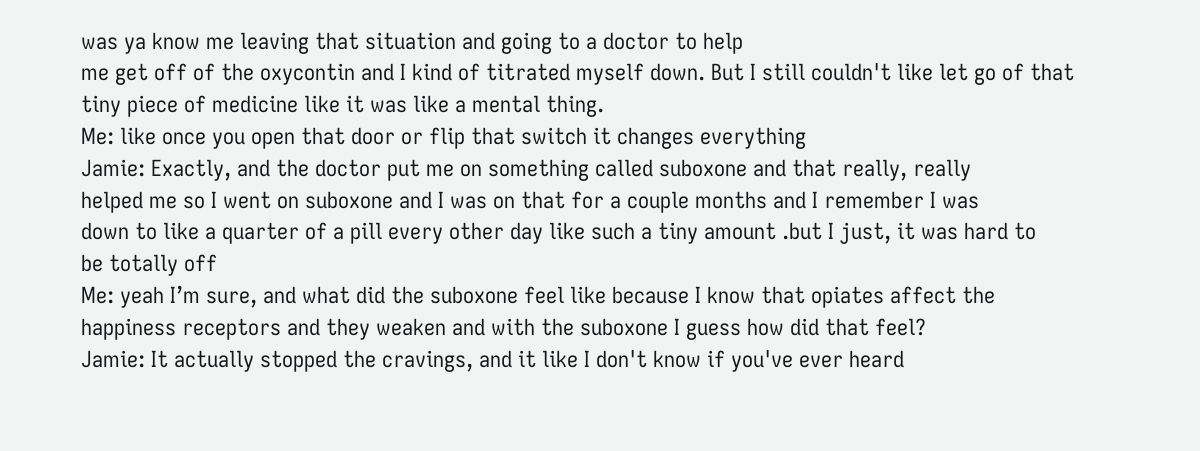was ya know me leaving that situation and going to a doctor to help
me get off of the oxycontin and I kind of titrated myself down. But I still couldn't like let go of that
tiny piece of medicine like it was like a mental thing.
Me: like once you open that door or flip that switch it changes everything
Jamie: Exactly, and the doctor put me on something called suboxone and that really, really
helped me so I went on suboxone and I was on that for a couple months and I remember I was
down to like a quarter of a pill every other day like such a tiny amount .but I just, it was hard to
be totally off
Me: yeah I’m sure, and what did the suboxone feel like because I know that opiates affect the
happiness receptors and they weaken and with the suboxone I guess how did that feel?
Jamie: It actually stopped the cravings, and it like I don't know if you've ever heard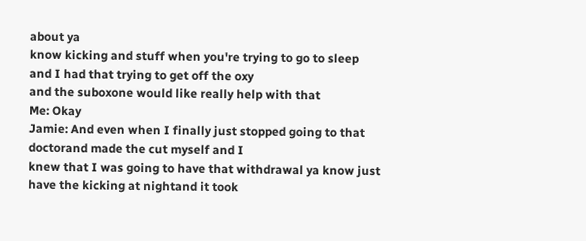about ya
know kicking and stuff when you're trying to go to sleep and I had that trying to get off the oxy
and the suboxone would like really help with that
Me: Okay
Jamie: And even when I finally just stopped going to that doctorand made the cut myself and I
knew that I was going to have that withdrawal ya know just have the kicking at nightand it took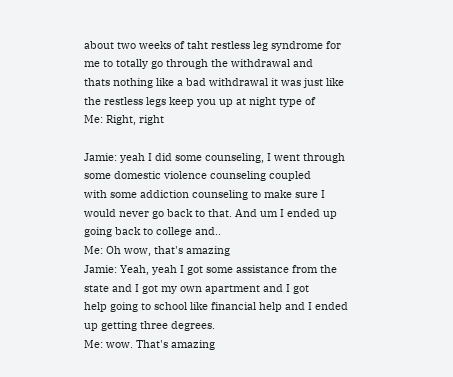about two weeks of taht restless leg syndrome for me to totally go through the withdrawal and
thats nothing like a bad withdrawal it was just like the restless legs keep you up at night type of
Me: Right, right

Jamie: yeah I did some counseling, I went through some domestic violence counseling coupled
with some addiction counseling to make sure I would never go back to that. And um I ended up
going back to college and..
Me: Oh wow, that's amazing
Jamie: Yeah, yeah I got some assistance from the state and I got my own apartment and I got
help going to school like financial help and I ended up getting three degrees.
Me: wow. That's amazing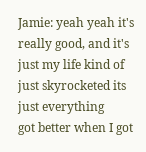Jamie: yeah yeah it's really good, and it's just my life kind of just skyrocketed its just everything
got better when I got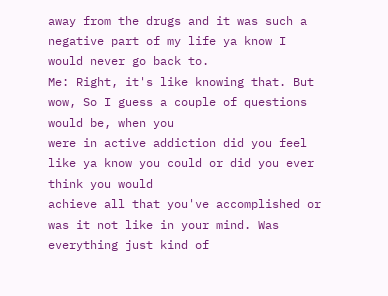away from the drugs and it was such a negative part of my life ya know I
would never go back to.
Me: Right, it's like knowing that. But wow, So I guess a couple of questions would be, when you
were in active addiction did you feel like ya know you could or did you ever think you would
achieve all that you've accomplished or was it not like in your mind. Was everything just kind of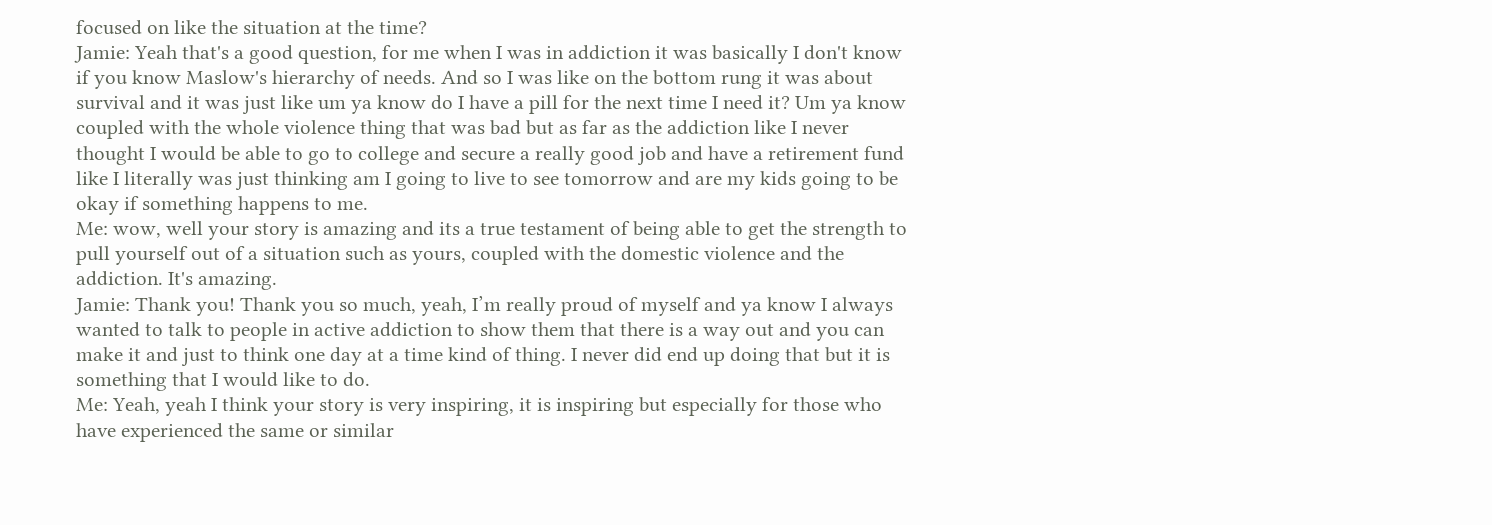focused on like the situation at the time?
Jamie: Yeah that's a good question, for me when I was in addiction it was basically I don't know
if you know Maslow's hierarchy of needs. And so I was like on the bottom rung it was about
survival and it was just like um ya know do I have a pill for the next time I need it? Um ya know
coupled with the whole violence thing that was bad but as far as the addiction like I never
thought I would be able to go to college and secure a really good job and have a retirement fund
like I literally was just thinking am I going to live to see tomorrow and are my kids going to be
okay if something happens to me.
Me: wow, well your story is amazing and its a true testament of being able to get the strength to
pull yourself out of a situation such as yours, coupled with the domestic violence and the
addiction. It's amazing.
Jamie: Thank you! Thank you so much, yeah, I’m really proud of myself and ya know I always
wanted to talk to people in active addiction to show them that there is a way out and you can
make it and just to think one day at a time kind of thing. I never did end up doing that but it is
something that I would like to do.
Me: Yeah, yeah I think your story is very inspiring, it is inspiring but especially for those who
have experienced the same or similar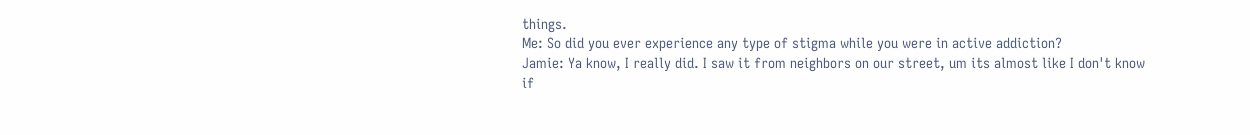things.
Me: So did you ever experience any type of stigma while you were in active addiction?
Jamie: Ya know, I really did. I saw it from neighbors on our street, um its almost like I don't know
if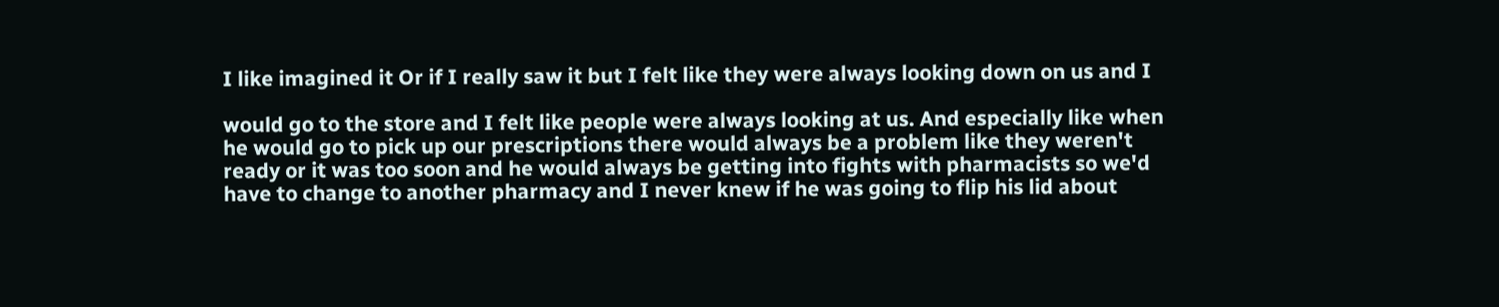I like imagined it Or if I really saw it but I felt like they were always looking down on us and I

would go to the store and I felt like people were always looking at us. And especially like when
he would go to pick up our prescriptions there would always be a problem like they weren't
ready or it was too soon and he would always be getting into fights with pharmacists so we'd
have to change to another pharmacy and I never knew if he was going to flip his lid about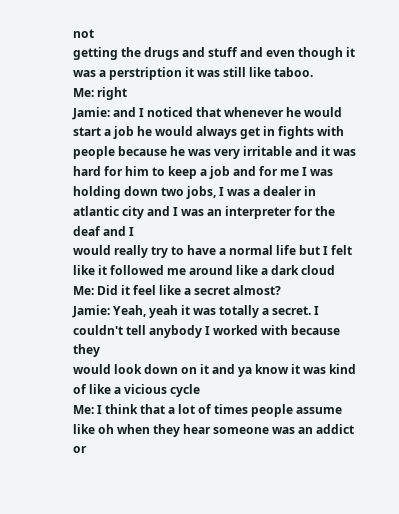not
getting the drugs and stuff and even though it was a perstription it was still like taboo.
Me: right
Jamie: and I noticed that whenever he would start a job he would always get in fights with
people because he was very irritable and it was hard for him to keep a job and for me I was
holding down two jobs, I was a dealer in atlantic city and I was an interpreter for the deaf and I
would really try to have a normal life but I felt like it followed me around like a dark cloud
Me: Did it feel like a secret almost?
Jamie: Yeah, yeah it was totally a secret. I couldn't tell anybody I worked with because they
would look down on it and ya know it was kind of like a vicious cycle
Me: I think that a lot of times people assume like oh when they hear someone was an addict or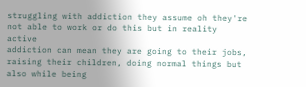struggling with addiction they assume oh they're not able to work or do this but in reality active
addiction can mean they are going to their jobs, raising their children, doing normal things but
also while being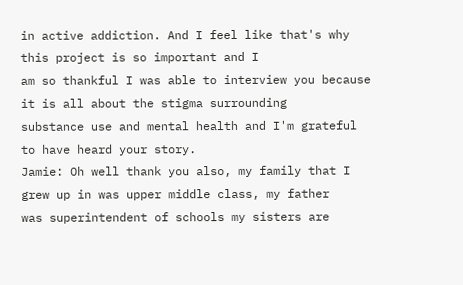in active addiction. And I feel like that's why this project is so important and I
am so thankful I was able to interview you because it is all about the stigma surrounding
substance use and mental health and I'm grateful to have heard your story.
Jamie: Oh well thank you also, my family that I grew up in was upper middle class, my father
was superintendent of schools my sisters are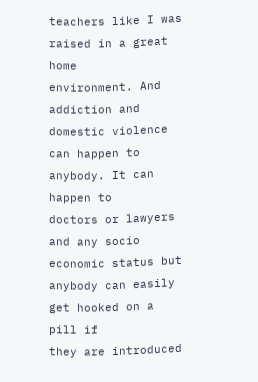teachers like I was raised in a great home
environment. And addiction and domestic violence can happen to anybody. It can happen to
doctors or lawyers and any socio economic status but anybody can easily get hooked on a pill if
they are introduced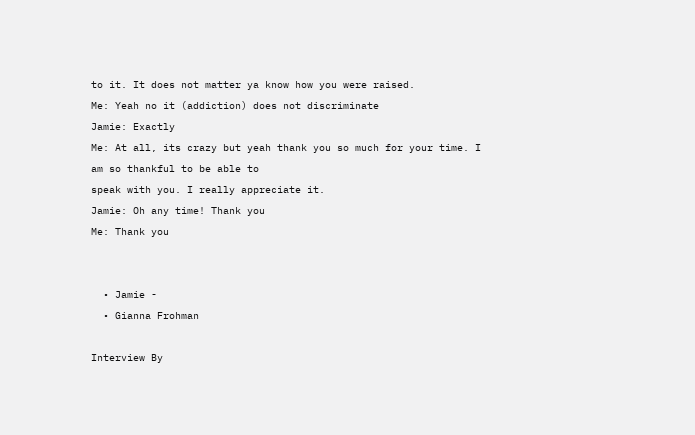to it. It does not matter ya know how you were raised.
Me: Yeah no it (addiction) does not discriminate
Jamie: Exactly
Me: At all, its crazy but yeah thank you so much for your time. I am so thankful to be able to
speak with you. I really appreciate it.
Jamie: Oh any time! Thank you
Me: Thank you


  • Jamie -
  • Gianna Frohman

Interview By